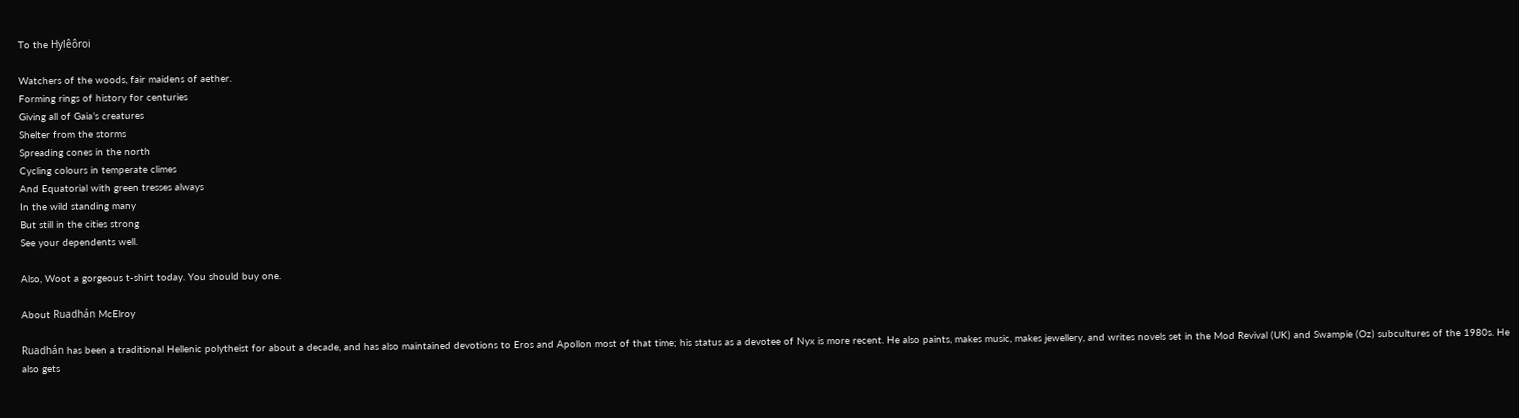To the Hylêôroi

Watchers of the woods, fair maidens of aether.
Forming rings of history for centuries
Giving all of Gaia’s creatures
Shelter from the storms
Spreading cones in the north
Cycling colours in temperate climes
And Equatorial with green tresses always
In the wild standing many
But still in the cities strong
See your dependents well.

Also, Woot a gorgeous t-shirt today. You should buy one.

About Ruadhán McElroy

Ruadhán has been a traditional Hellenic polytheist for about a decade, and has also maintained devotions to Eros and Apollon most of that time; his status as a devotee of Nyx is more recent. He also paints, makes music, makes jewellery, and writes novels set in the Mod Revival (UK) and Swampie (Oz) subcultures of the 1980s. He also gets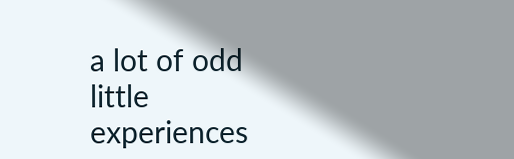a lot of odd little experiences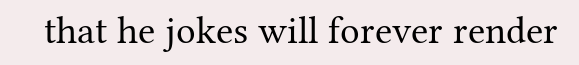that he jokes will forever render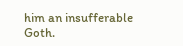him an insufferable Goth.